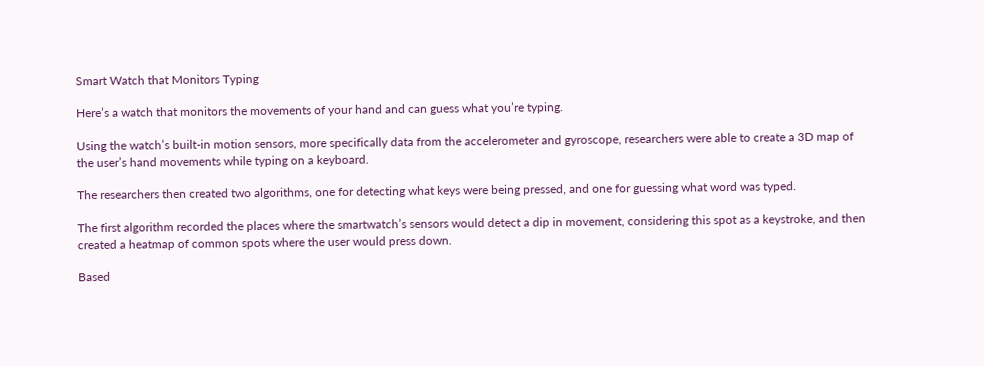Smart Watch that Monitors Typing

Here’s a watch that monitors the movements of your hand and can guess what you’re typing.

Using the watch’s built-in motion sensors, more specifically data from the accelerometer and gyroscope, researchers were able to create a 3D map of the user’s hand movements while typing on a keyboard.

The researchers then created two algorithms, one for detecting what keys were being pressed, and one for guessing what word was typed.

The first algorithm recorded the places where the smartwatch’s sensors would detect a dip in movement, considering this spot as a keystroke, and then created a heatmap of common spots where the user would press down.

Based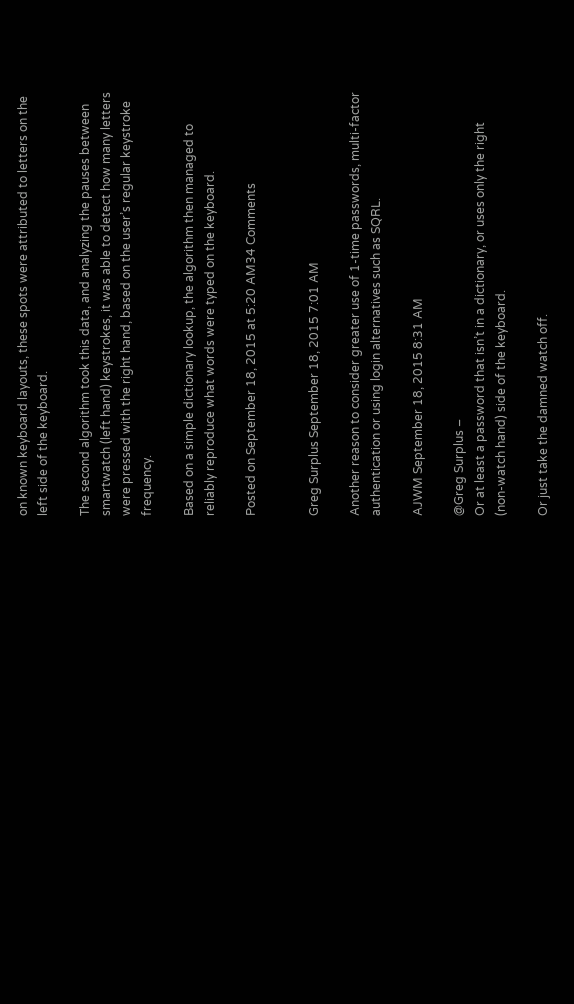on known keyboard layouts, these spots were attributed to letters on the left side of the keyboard.

The second algorithm took this data, and analyzing the pauses between smartwatch (left hand) keystrokes, it was able to detect how many letters were pressed with the right hand, based on the user’s regular keystroke frequency.

Based on a simple dictionary lookup, the algorithm then managed to reliably reproduce what words were typed on the keyboard.

Posted on September 18, 2015 at 5:20 AM34 Comments


Greg Surplus September 18, 2015 7:01 AM

Another reason to consider greater use of 1-time passwords, multi-factor authentication or using login alternatives such as SQRL.

AJWM September 18, 2015 8:31 AM

@Greg Surplus –
Or at least a password that isn’t in a dictionary, or uses only the right (non-watch hand) side of the keyboard.

Or just take the damned watch off.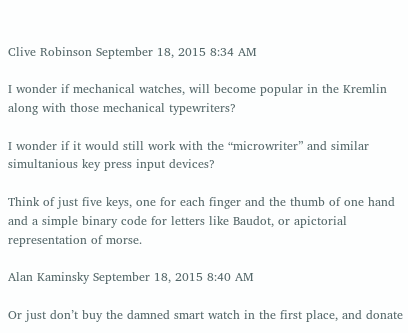Clive Robinson September 18, 2015 8:34 AM

I wonder if mechanical watches, will become popular in the Kremlin along with those mechanical typewriters?

I wonder if it would still work with the “microwriter” and similar simultanious key press input devices?

Think of just five keys, one for each finger and the thumb of one hand and a simple binary code for letters like Baudot, or apictorial representation of morse.

Alan Kaminsky September 18, 2015 8:40 AM

Or just don’t buy the damned smart watch in the first place, and donate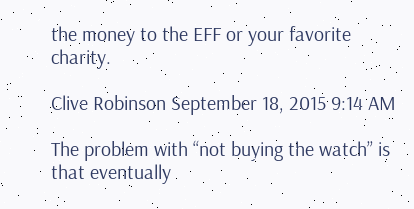the money to the EFF or your favorite charity.

Clive Robinson September 18, 2015 9:14 AM

The problem with “not buying the watch” is that eventually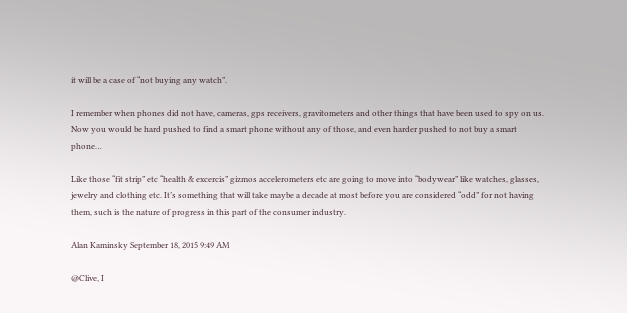it will be a case of “not buying any watch”.

I remember when phones did not have, cameras, gps receivers, gravitometers and other things that have been used to spy on us. Now you would be hard pushed to find a smart phone without any of those, and even harder pushed to not buy a smart phone…

Like those “fit strip” etc “health & excercis” gizmos accelerometers etc are going to move into “bodywear” like watches, glasses, jewelry and clothing etc. It’s something that will take maybe a decade at most before you are considered “odd” for not having them, such is the nature of progress in this part of the consumer industry.

Alan Kaminsky September 18, 2015 9:49 AM

@Clive, I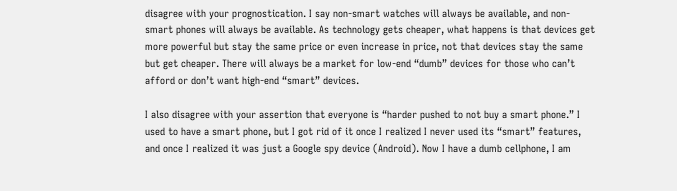disagree with your prognostication. I say non-smart watches will always be available, and non-smart phones will always be available. As technology gets cheaper, what happens is that devices get more powerful but stay the same price or even increase in price, not that devices stay the same but get cheaper. There will always be a market for low-end “dumb” devices for those who can’t afford or don’t want high-end “smart” devices.

I also disagree with your assertion that everyone is “harder pushed to not buy a smart phone.” I used to have a smart phone, but I got rid of it once I realized I never used its “smart” features, and once I realized it was just a Google spy device (Android). Now I have a dumb cellphone, I am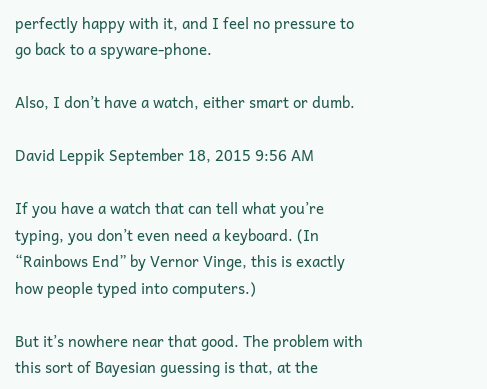perfectly happy with it, and I feel no pressure to go back to a spyware-phone.

Also, I don’t have a watch, either smart or dumb.

David Leppik September 18, 2015 9:56 AM

If you have a watch that can tell what you’re typing, you don’t even need a keyboard. (In “Rainbows End” by Vernor Vinge, this is exactly how people typed into computers.)

But it’s nowhere near that good. The problem with this sort of Bayesian guessing is that, at the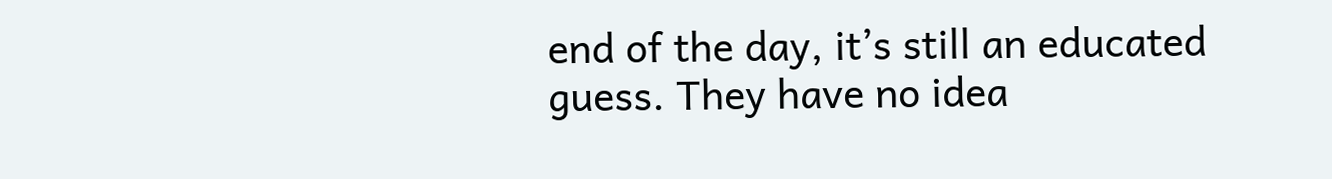end of the day, it’s still an educated guess. They have no idea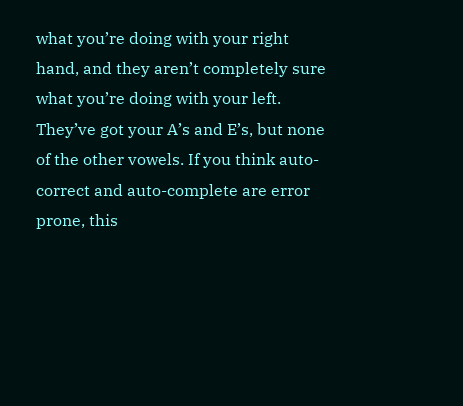what you’re doing with your right hand, and they aren’t completely sure what you’re doing with your left. They’ve got your A’s and E’s, but none of the other vowels. If you think auto-correct and auto-complete are error prone, this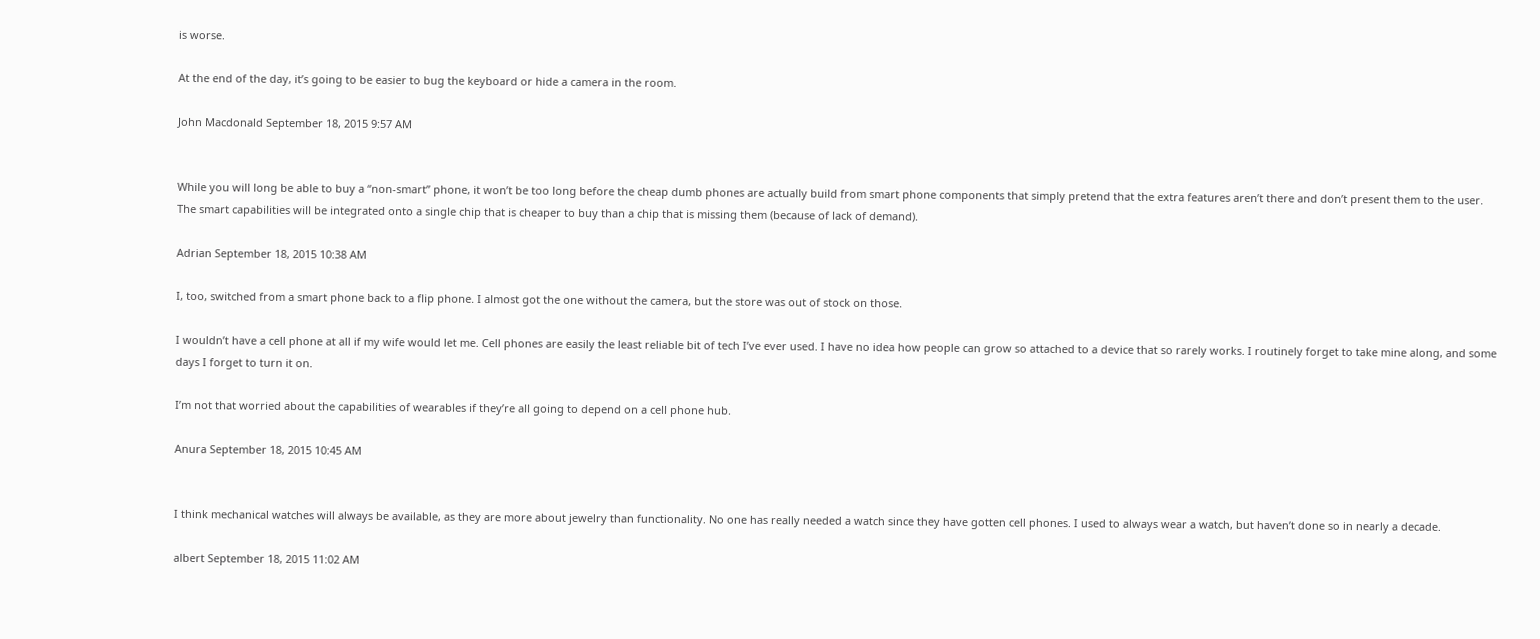is worse.

At the end of the day, it’s going to be easier to bug the keyboard or hide a camera in the room.

John Macdonald September 18, 2015 9:57 AM


While you will long be able to buy a “non-smart” phone, it won’t be too long before the cheap dumb phones are actually build from smart phone components that simply pretend that the extra features aren’t there and don’t present them to the user. The smart capabilities will be integrated onto a single chip that is cheaper to buy than a chip that is missing them (because of lack of demand).

Adrian September 18, 2015 10:38 AM

I, too, switched from a smart phone back to a flip phone. I almost got the one without the camera, but the store was out of stock on those.

I wouldn’t have a cell phone at all if my wife would let me. Cell phones are easily the least reliable bit of tech I’ve ever used. I have no idea how people can grow so attached to a device that so rarely works. I routinely forget to take mine along, and some days I forget to turn it on.

I’m not that worried about the capabilities of wearables if they’re all going to depend on a cell phone hub.

Anura September 18, 2015 10:45 AM


I think mechanical watches will always be available, as they are more about jewelry than functionality. No one has really needed a watch since they have gotten cell phones. I used to always wear a watch, but haven’t done so in nearly a decade.

albert September 18, 2015 11:02 AM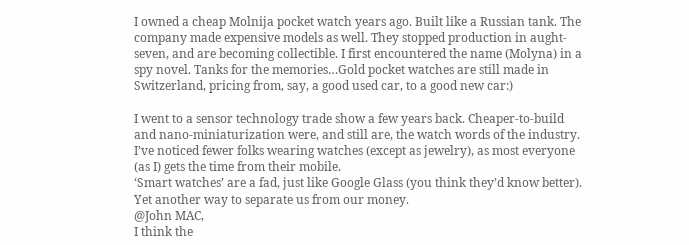I owned a cheap Molnija pocket watch years ago. Built like a Russian tank. The company made expensive models as well. They stopped production in aught-seven, and are becoming collectible. I first encountered the name (Molyna) in a spy novel. Tanks for the memories…Gold pocket watches are still made in Switzerland, pricing from, say, a good used car, to a good new car:)

I went to a sensor technology trade show a few years back. Cheaper-to-build and nano-miniaturization were, and still are, the watch words of the industry.
I’ve noticed fewer folks wearing watches (except as jewelry), as most everyone (as I) gets the time from their mobile.
‘Smart watches’ are a fad, just like Google Glass (you think they’d know better). Yet another way to separate us from our money.
@John MAC,
I think the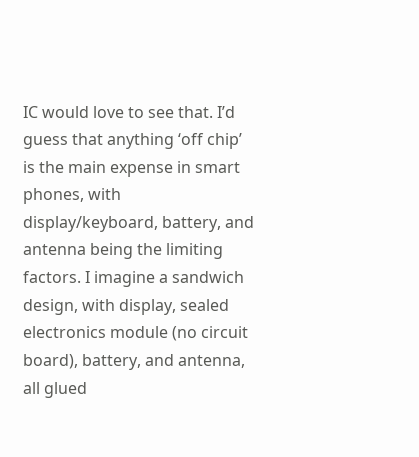IC would love to see that. I’d guess that anything ‘off chip’ is the main expense in smart phones, with display/keyboard, battery, and antenna being the limiting factors. I imagine a sandwich design, with display, sealed electronics module (no circuit board), battery, and antenna, all glued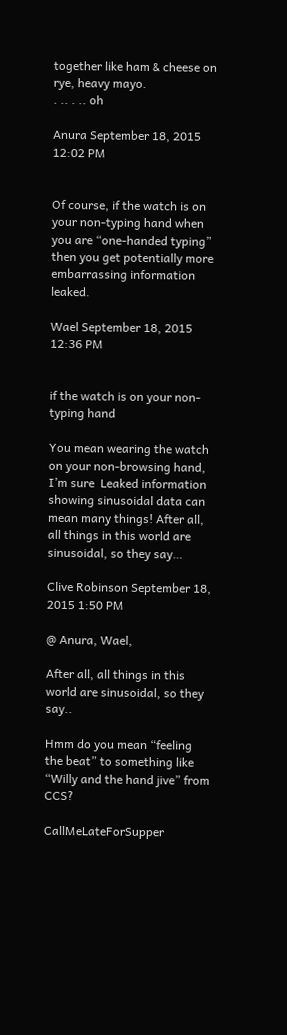together like ham & cheese on rye, heavy mayo.
. .. . .. oh

Anura September 18, 2015 12:02 PM


Of course, if the watch is on your non-typing hand when you are “one-handed typing” then you get potentially more embarrassing information leaked.

Wael September 18, 2015 12:36 PM


if the watch is on your non-typing hand

You mean wearing the watch on your non-browsing hand, I’m sure  Leaked information showing sinusoidal data can mean many things! After all, all things in this world are sinusoidal, so they say…

Clive Robinson September 18, 2015 1:50 PM

@ Anura, Wael,

After all, all things in this world are sinusoidal, so they say..

Hmm do you mean “feeling the beat” to something like “Willy and the hand jive” from CCS?

CallMeLateForSupper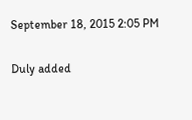September 18, 2015 2:05 PM

Duly added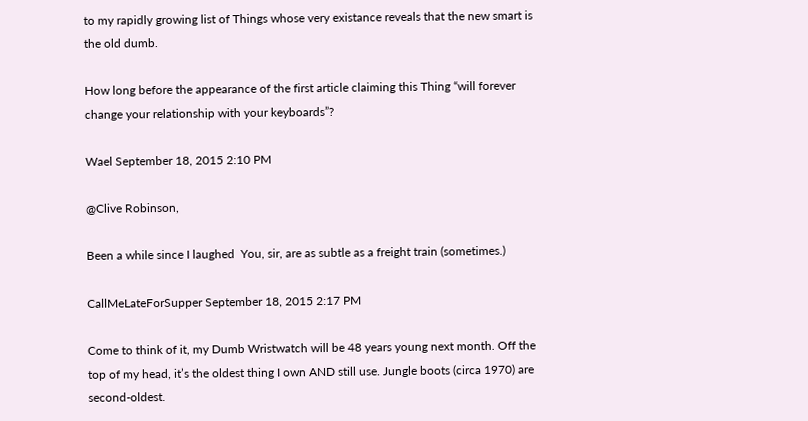to my rapidly growing list of Things whose very existance reveals that the new smart is the old dumb.

How long before the appearance of the first article claiming this Thing “will forever change your relationship with your keyboards”?

Wael September 18, 2015 2:10 PM

@Clive Robinson,

Been a while since I laughed  You, sir, are as subtle as a freight train (sometimes.)

CallMeLateForSupper September 18, 2015 2:17 PM

Come to think of it, my Dumb Wristwatch will be 48 years young next month. Off the top of my head, it’s the oldest thing I own AND still use. Jungle boots (circa 1970) are second-oldest.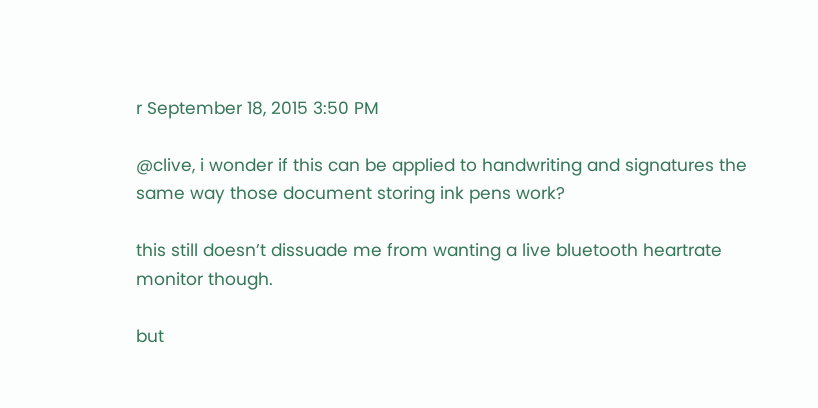r September 18, 2015 3:50 PM

@clive, i wonder if this can be applied to handwriting and signatures the same way those document storing ink pens work?

this still doesn’t dissuade me from wanting a live bluetooth heartrate monitor though.

but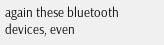again these bluetooth devices, even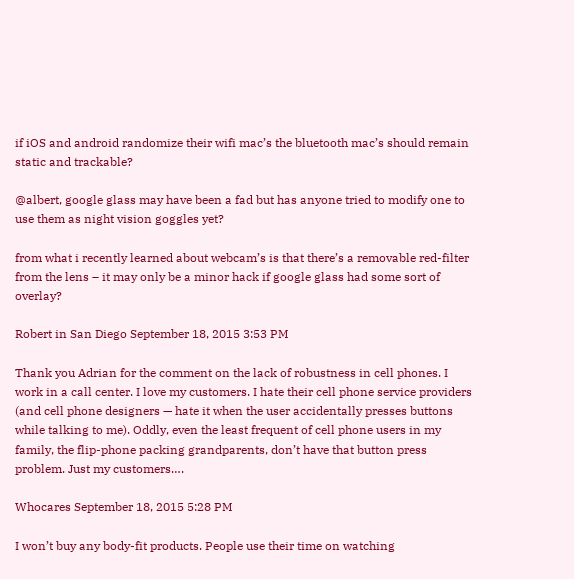if iOS and android randomize their wifi mac’s the bluetooth mac’s should remain static and trackable?

@albert, google glass may have been a fad but has anyone tried to modify one to use them as night vision goggles yet?

from what i recently learned about webcam’s is that there’s a removable red-filter from the lens – it may only be a minor hack if google glass had some sort of overlay?

Robert in San Diego September 18, 2015 3:53 PM

Thank you Adrian for the comment on the lack of robustness in cell phones. I work in a call center. I love my customers. I hate their cell phone service providers (and cell phone designers — hate it when the user accidentally presses buttons while talking to me). Oddly, even the least frequent of cell phone users in my family, the flip-phone packing grandparents, don’t have that button press problem. Just my customers….

Whocares September 18, 2015 5:28 PM

I won’t buy any body-fit products. People use their time on watching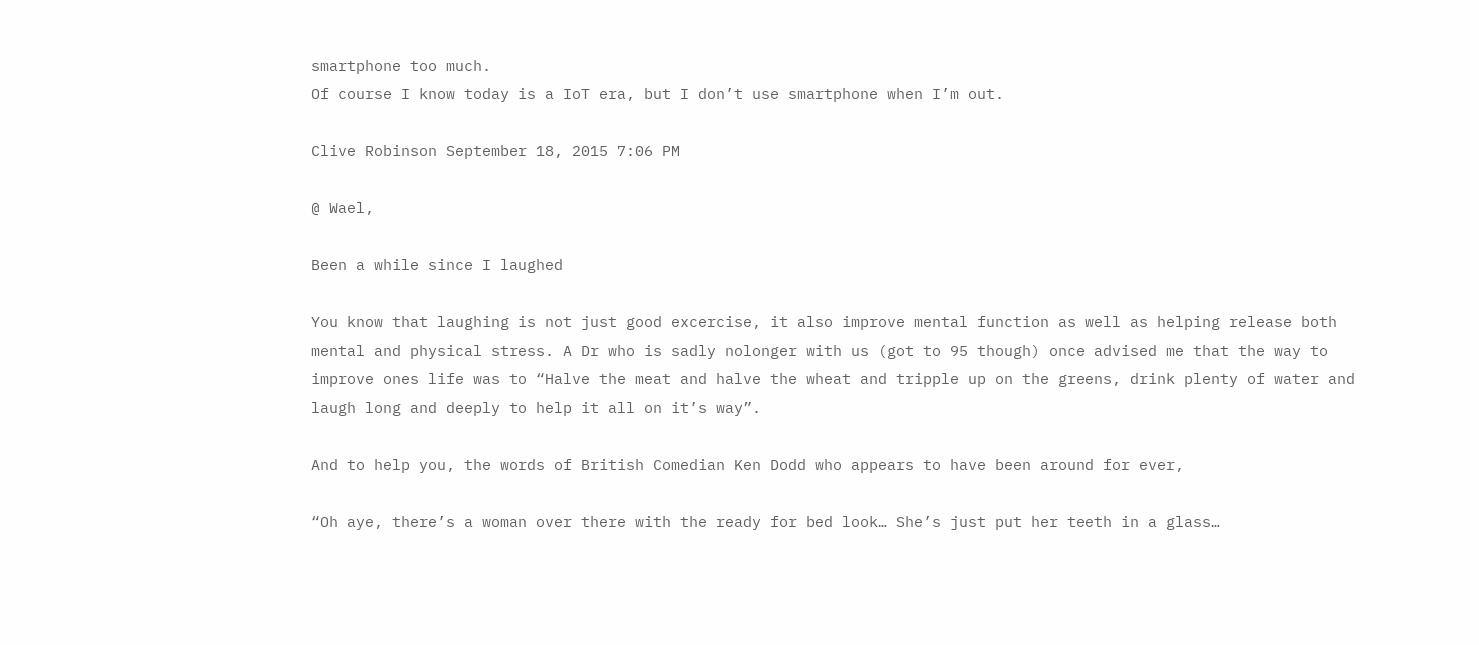smartphone too much.
Of course I know today is a IoT era, but I don’t use smartphone when I’m out.

Clive Robinson September 18, 2015 7:06 PM

@ Wael,

Been a while since I laughed

You know that laughing is not just good excercise, it also improve mental function as well as helping release both mental and physical stress. A Dr who is sadly nolonger with us (got to 95 though) once advised me that the way to improve ones life was to “Halve the meat and halve the wheat and tripple up on the greens, drink plenty of water and laugh long and deeply to help it all on it’s way”.

And to help you, the words of British Comedian Ken Dodd who appears to have been around for ever,

“Oh aye, there’s a woman over there with the ready for bed look… She’s just put her teeth in a glass…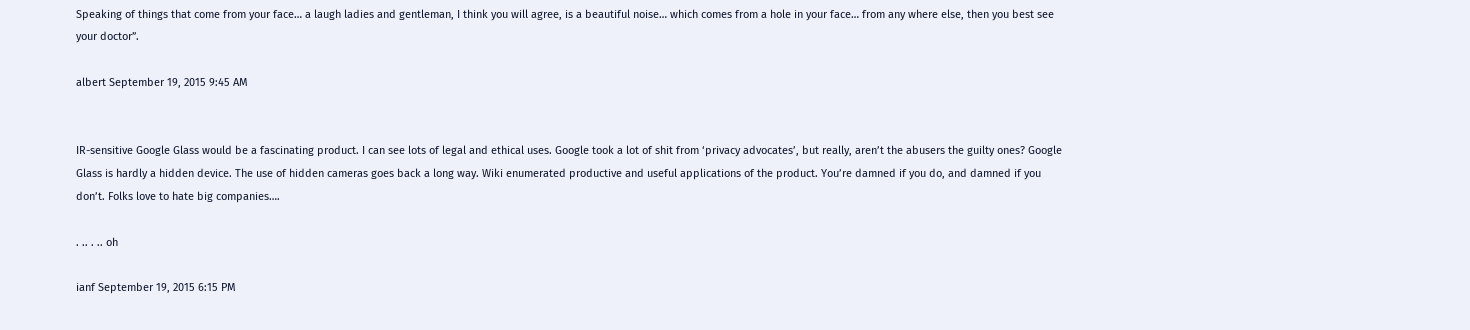Speaking of things that come from your face… a laugh ladies and gentleman, I think you will agree, is a beautiful noise… which comes from a hole in your face… from any where else, then you best see your doctor”.

albert September 19, 2015 9:45 AM


IR-sensitive Google Glass would be a fascinating product. I can see lots of legal and ethical uses. Google took a lot of shit from ‘privacy advocates’, but really, aren’t the abusers the guilty ones? Google Glass is hardly a hidden device. The use of hidden cameras goes back a long way. Wiki enumerated productive and useful applications of the product. You’re damned if you do, and damned if you don’t. Folks love to hate big companies….

. .. . .. oh

ianf September 19, 2015 6:15 PM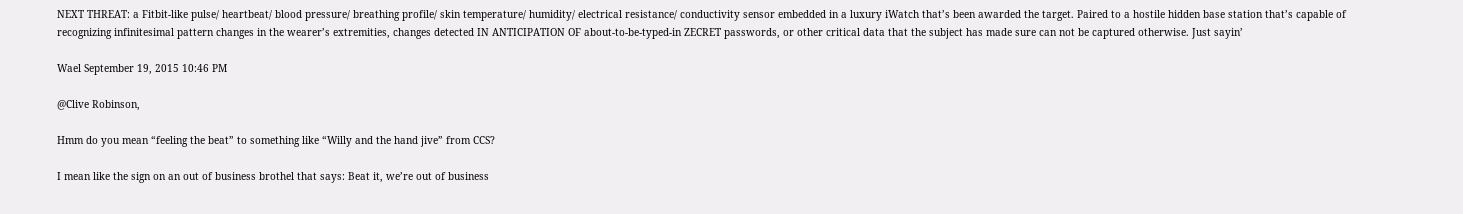NEXT THREAT: a Fitbit-like pulse/ heartbeat/ blood pressure/ breathing profile/ skin temperature/ humidity/ electrical resistance/ conductivity sensor embedded in a luxury iWatch that’s been awarded the target. Paired to a hostile hidden base station that’s capable of recognizing infinitesimal pattern changes in the wearer’s extremities, changes detected IN ANTICIPATION OF about-to-be-typed-in ZECRET passwords, or other critical data that the subject has made sure can not be captured otherwise. Just sayin’

Wael September 19, 2015 10:46 PM

@Clive Robinson,

Hmm do you mean “feeling the beat” to something like “Willy and the hand jive” from CCS?

I mean like the sign on an out of business brothel that says: Beat it, we’re out of business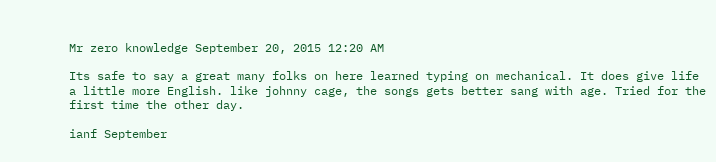Mr zero knowledge September 20, 2015 12:20 AM

Its safe to say a great many folks on here learned typing on mechanical. It does give life a little more English. like johnny cage, the songs gets better sang with age. Tried for the first time the other day.

ianf September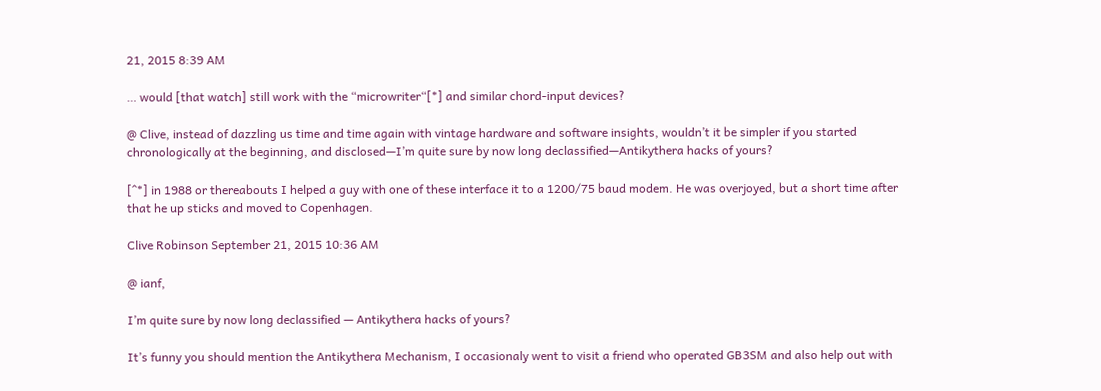21, 2015 8:39 AM

… would [that watch] still work with the “microwriter“[*] and similar chord-input devices?

@ Clive, instead of dazzling us time and time again with vintage hardware and software insights, wouldn’t it be simpler if you started chronologically at the beginning, and disclosed—I’m quite sure by now long declassified—Antikythera hacks of yours?

[^*] in 1988 or thereabouts I helped a guy with one of these interface it to a 1200/75 baud modem. He was overjoyed, but a short time after that he up sticks and moved to Copenhagen.

Clive Robinson September 21, 2015 10:36 AM

@ ianf,

I’m quite sure by now long declassified — Antikythera hacks of yours?

It’s funny you should mention the Antikythera Mechanism, I occasionaly went to visit a friend who operated GB3SM and also help out with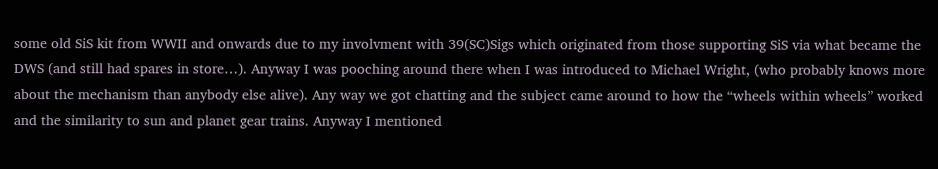some old SiS kit from WWII and onwards due to my involvment with 39(SC)Sigs which originated from those supporting SiS via what became the DWS (and still had spares in store…). Anyway I was pooching around there when I was introduced to Michael Wright, (who probably knows more about the mechanism than anybody else alive). Any way we got chatting and the subject came around to how the “wheels within wheels” worked and the similarity to sun and planet gear trains. Anyway I mentioned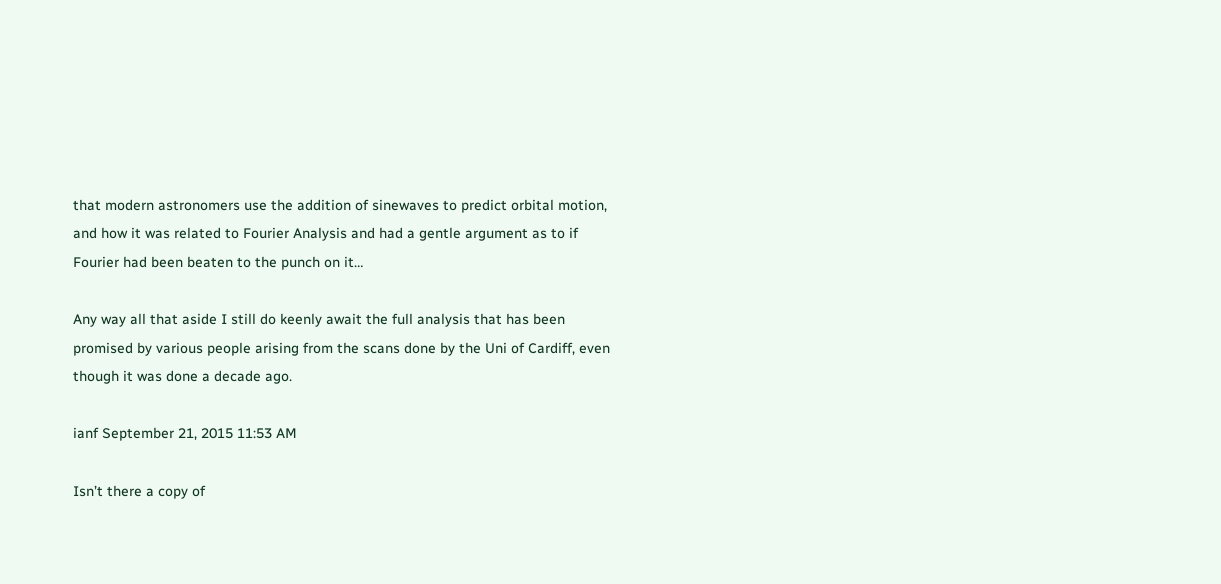that modern astronomers use the addition of sinewaves to predict orbital motion, and how it was related to Fourier Analysis and had a gentle argument as to if Fourier had been beaten to the punch on it…

Any way all that aside I still do keenly await the full analysis that has been promised by various people arising from the scans done by the Uni of Cardiff, even though it was done a decade ago.

ianf September 21, 2015 11:53 AM

Isn’t there a copy of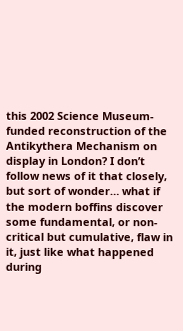this 2002 Science Museum-funded reconstruction of the Antikythera Mechanism on display in London? I don’t follow news of it that closely, but sort of wonder… what if the modern boffins discover some fundamental, or non-critical but cumulative, flaw in it, just like what happened during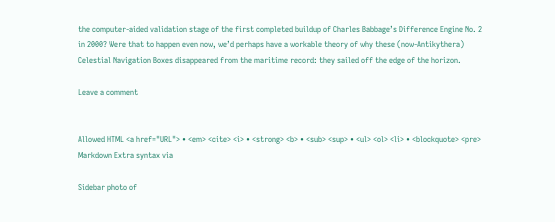the computer-aided validation stage of the first completed buildup of Charles Babbage’s Difference Engine No. 2 in 2000? Were that to happen even now, we’d perhaps have a workable theory of why these (now-Antikythera) Celestial Navigation Boxes disappeared from the maritime record: they sailed off the edge of the horizon.

Leave a comment


Allowed HTML <a href="URL"> • <em> <cite> <i> • <strong> <b> • <sub> <sup> • <ul> <ol> <li> • <blockquote> <pre> Markdown Extra syntax via

Sidebar photo of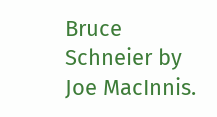Bruce Schneier by Joe MacInnis.